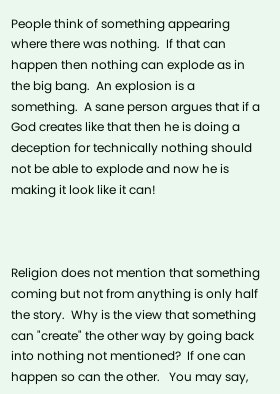People think of something appearing where there was nothing.  If that can happen then nothing can explode as in the big bang.  An explosion is a something.  A sane person argues that if a God creates like that then he is doing a deception for technically nothing should not be able to explode and now he is making it look like it can!



Religion does not mention that something coming but not from anything is only half the story.  Why is the view that something can "create" the other way by going back into nothing not mentioned?  If one can happen so can the other.   You may say,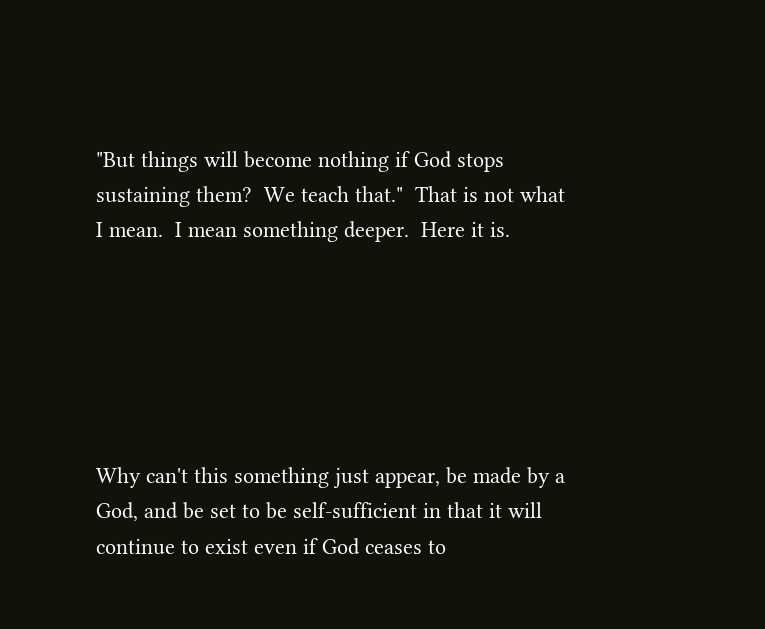"But things will become nothing if God stops sustaining them?  We teach that."  That is not what I mean.  I mean something deeper.  Here it is.






Why can't this something just appear, be made by a God, and be set to be self-sufficient in that it will continue to exist even if God ceases to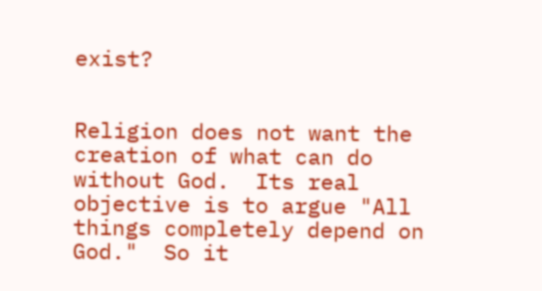exist?


Religion does not want the creation of what can do without God.  Its real objective is to argue "All things completely depend on God."  So it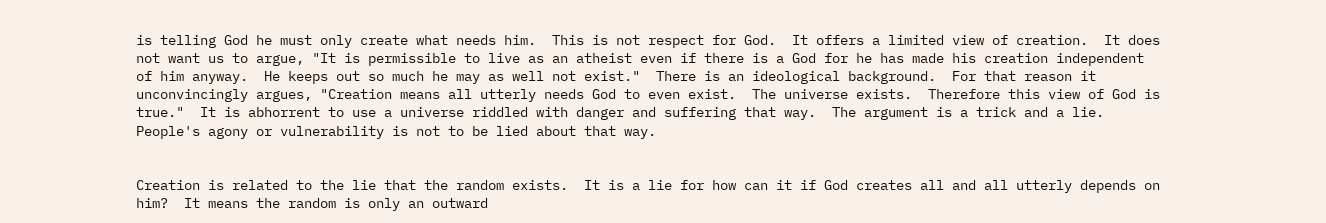is telling God he must only create what needs him.  This is not respect for God.  It offers a limited view of creation.  It does not want us to argue, "It is permissible to live as an atheist even if there is a God for he has made his creation independent of him anyway.  He keeps out so much he may as well not exist."  There is an ideological background.  For that reason it unconvincingly argues, "Creation means all utterly needs God to even exist.  The universe exists.  Therefore this view of God is true."  It is abhorrent to use a universe riddled with danger and suffering that way.  The argument is a trick and a lie.  People's agony or vulnerability is not to be lied about that way.


Creation is related to the lie that the random exists.  It is a lie for how can it if God creates all and all utterly depends on him?  It means the random is only an outward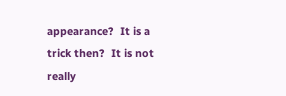appearance?  It is a trick then?  It is not really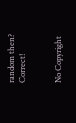random then?  Correct!


No Copyright